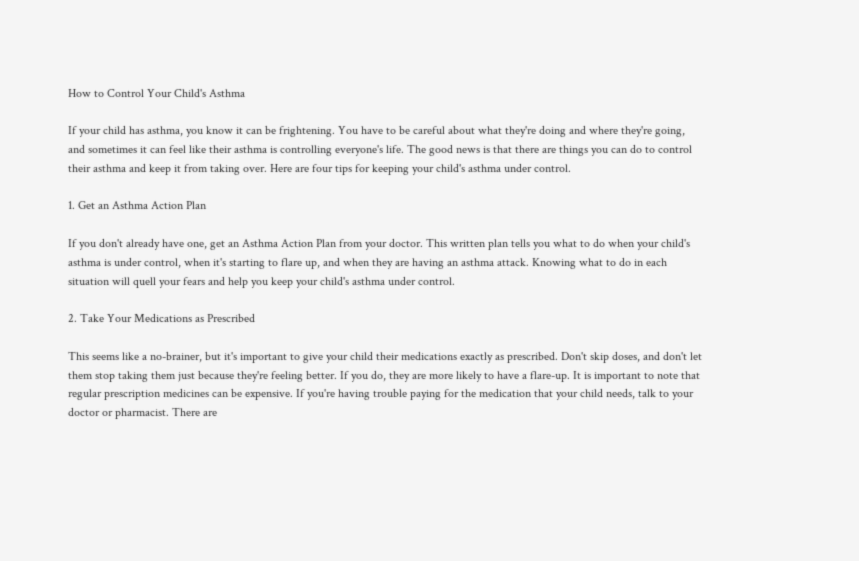How to Control Your Child's Asthma

If your child has asthma, you know it can be frightening. You have to be careful about what they're doing and where they're going, and sometimes it can feel like their asthma is controlling everyone's life. The good news is that there are things you can do to control their asthma and keep it from taking over. Here are four tips for keeping your child's asthma under control.

1. Get an Asthma Action Plan

If you don't already have one, get an Asthma Action Plan from your doctor. This written plan tells you what to do when your child's asthma is under control, when it's starting to flare up, and when they are having an asthma attack. Knowing what to do in each situation will quell your fears and help you keep your child's asthma under control.

2. Take Your Medications as Prescribed

This seems like a no-brainer, but it's important to give your child their medications exactly as prescribed. Don't skip doses, and don't let them stop taking them just because they're feeling better. If you do, they are more likely to have a flare-up. It is important to note that regular prescription medicines can be expensive. If you're having trouble paying for the medication that your child needs, talk to your doctor or pharmacist. There are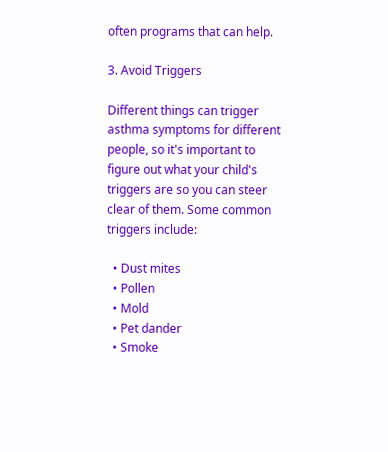often programs that can help.

3. Avoid Triggers

Different things can trigger asthma symptoms for different people, so it's important to figure out what your child's triggers are so you can steer clear of them. Some common triggers include:

  • Dust mites
  • Pollen
  • Mold
  • Pet dander
  • Smoke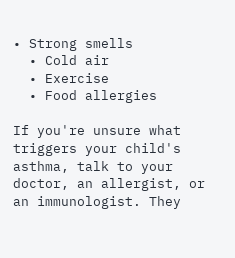• Strong smells
  • Cold air
  • Exercise
  • Food allergies

If you're unsure what triggers your child's asthma, talk to your doctor, an allergist, or an immunologist. They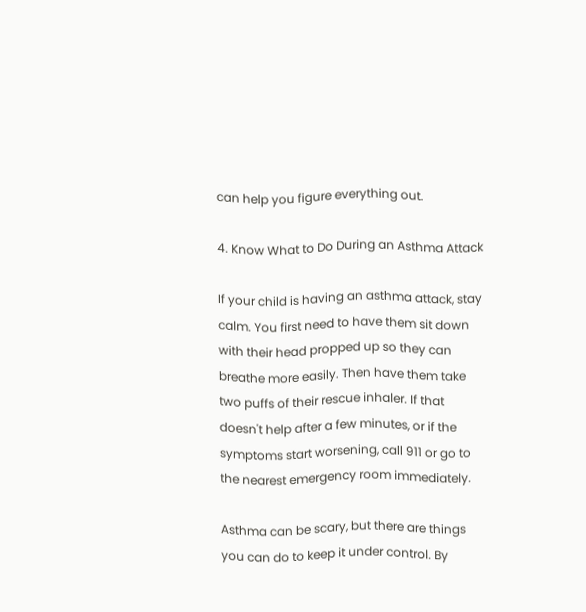can help you figure everything out.

4. Know What to Do During an Asthma Attack

If your child is having an asthma attack, stay calm. You first need to have them sit down with their head propped up so they can breathe more easily. Then have them take two puffs of their rescue inhaler. If that doesn't help after a few minutes, or if the symptoms start worsening, call 911 or go to the nearest emergency room immediately.

Asthma can be scary, but there are things you can do to keep it under control. By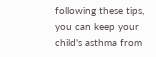following these tips, you can keep your child's asthma from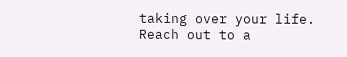taking over your life. Reach out to a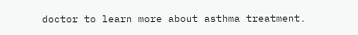doctor to learn more about asthma treatment.